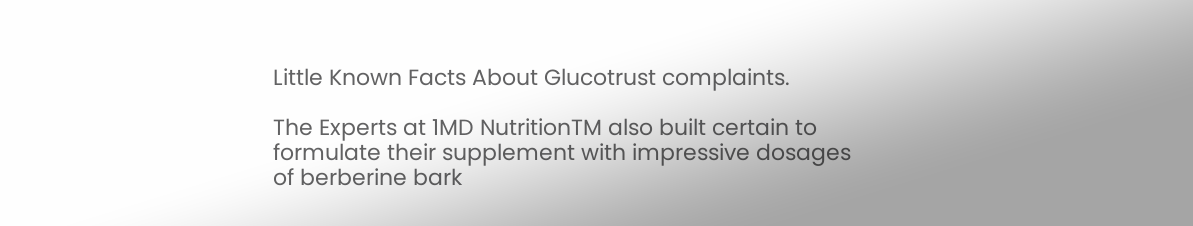Little Known Facts About Glucotrust complaints.

The Experts at 1MD NutritionTM also built certain to formulate their supplement with impressive dosages of berberine bark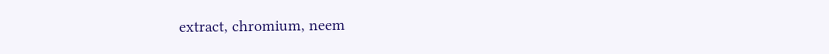extract, chromium, neem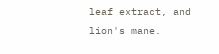leaf extract, and lion's mane.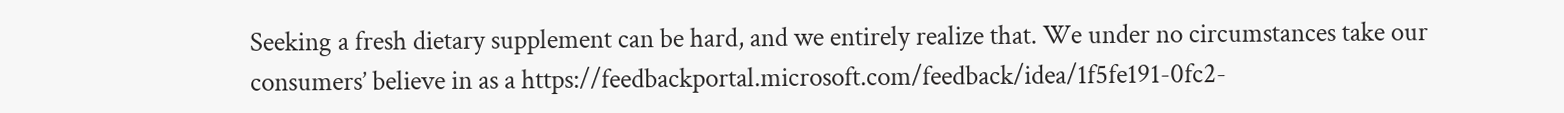Seeking a fresh dietary supplement can be hard, and we entirely realize that. We under no circumstances take our consumers’ believe in as a https://feedbackportal.microsoft.com/feedback/idea/1f5fe191-0fc2-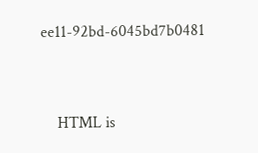ee11-92bd-6045bd7b0481


    HTML is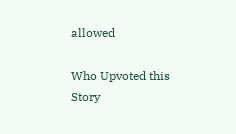allowed

Who Upvoted this Story